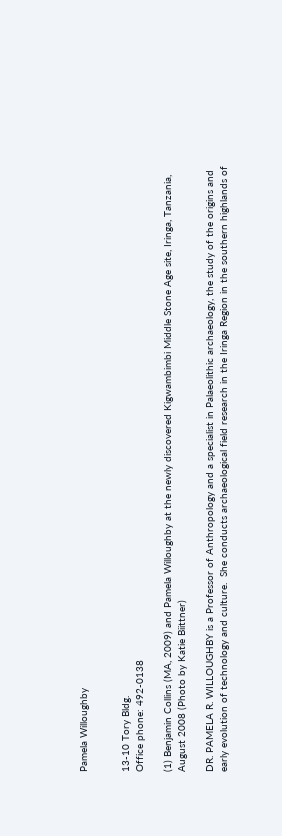Pamela Willoughby


13-10 Tory Bldg.
Office phone: 492-0138

(1) Benjamin Collins (MA, 2009) and Pamela Willoughby at the newly discovered Kigwambimbi Middle Stone Age site, Iringa, Tanzania, August 2008 (Photo by Katie Biittner)

DR. PAMELA R. WILLOUGHBY is a Professor of Anthropology and a specialist in Palaeolithic archaeology, the study of the origins and early evolution of technology and culture.  She conducts archaeological field research in the Iringa Region in the southern highlands of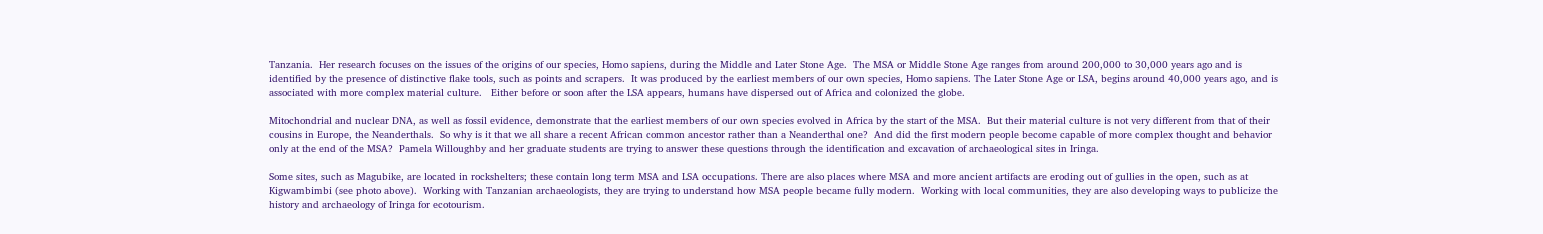Tanzania.  Her research focuses on the issues of the origins of our species, Homo sapiens, during the Middle and Later Stone Age.  The MSA or Middle Stone Age ranges from around 200,000 to 30,000 years ago and is identified by the presence of distinctive flake tools, such as points and scrapers.  It was produced by the earliest members of our own species, Homo sapiens. The Later Stone Age or LSA, begins around 40,000 years ago, and is associated with more complex material culture.   Either before or soon after the LSA appears, humans have dispersed out of Africa and colonized the globe.

Mitochondrial and nuclear DNA, as well as fossil evidence, demonstrate that the earliest members of our own species evolved in Africa by the start of the MSA.  But their material culture is not very different from that of their cousins in Europe, the Neanderthals.  So why is it that we all share a recent African common ancestor rather than a Neanderthal one?  And did the first modern people become capable of more complex thought and behavior only at the end of the MSA?  Pamela Willoughby and her graduate students are trying to answer these questions through the identification and excavation of archaeological sites in Iringa.

Some sites, such as Magubike, are located in rockshelters; these contain long term MSA and LSA occupations. There are also places where MSA and more ancient artifacts are eroding out of gullies in the open, such as at Kigwambimbi (see photo above).  Working with Tanzanian archaeologists, they are trying to understand how MSA people became fully modern.  Working with local communities, they are also developing ways to publicize the history and archaeology of Iringa for ecotourism.